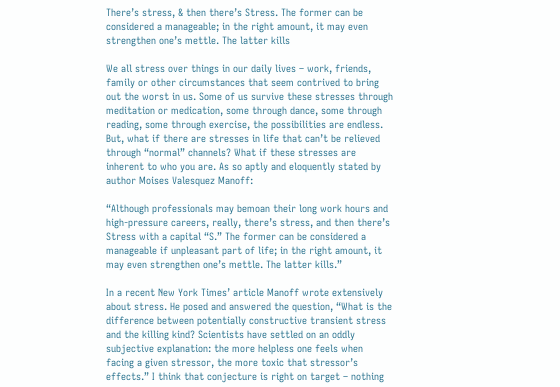There’s stress, & then there’s Stress. The former can be considered a manageable; in the right amount, it may even strengthen one’s mettle. The latter kills

We all stress over things in our daily lives – work, friends, family or other circumstances that seem contrived to bring out the worst in us. Some of us survive these stresses through meditation or medication, some through dance, some through reading, some through exercise, the possibilities are endless. But, what if there are stresses in life that can’t be relieved through “normal” channels? What if these stresses are inherent to who you are. As so aptly and eloquently stated by author Moises Valesquez Manoff:

“Although professionals may bemoan their long work hours and high-pressure careers, really, there’s stress, and then there’s Stress with a capital “S.” The former can be considered a manageable if unpleasant part of life; in the right amount, it may even strengthen one’s mettle. The latter kills.”

In a recent New York Times’ article Manoff wrote extensively about stress. He posed and answered the question, “What is the difference between potentially constructive transient stress and the killing kind? Scientists have settled on an oddly subjective explanation: the more helpless one feels when facing a given stressor, the more toxic that stressor’s effects.” I think that conjecture is right on target – nothing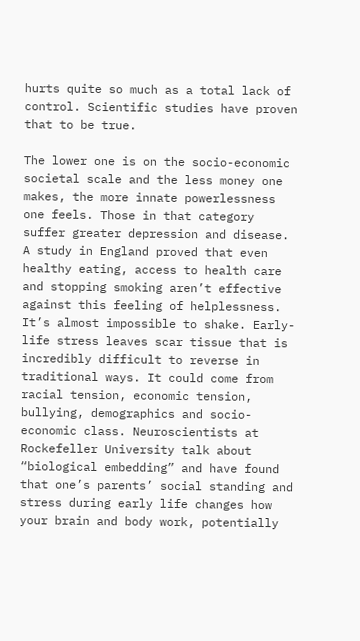hurts quite so much as a total lack of control. Scientific studies have proven that to be true.

The lower one is on the socio-economic societal scale and the less money one makes, the more innate powerlessness one feels. Those in that category suffer greater depression and disease. A study in England proved that even healthy eating, access to health care and stopping smoking aren’t effective against this feeling of helplessness. It’s almost impossible to shake. Early-life stress leaves scar tissue that is incredibly difficult to reverse in traditional ways. It could come from racial tension, economic tension, bullying, demographics and socio-economic class. Neuroscientists at Rockefeller University talk about “biological embedding” and have found that one’s parents’ social standing and stress during early life changes how your brain and body work, potentially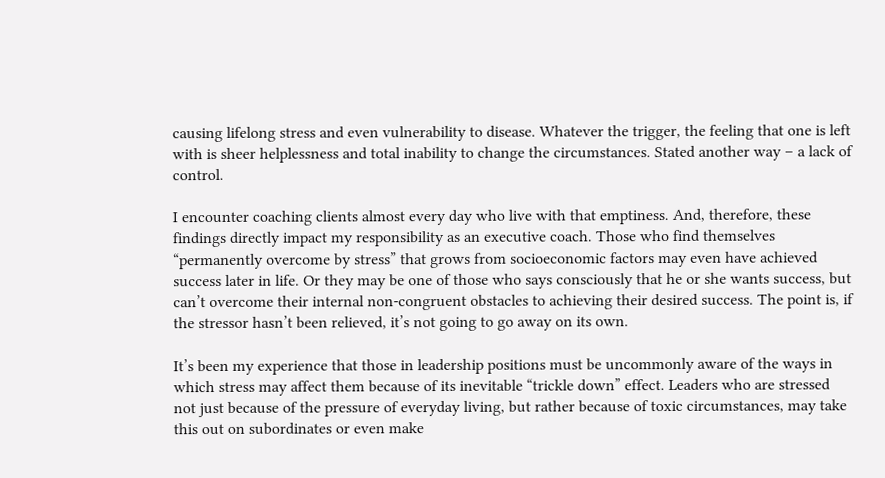causing lifelong stress and even vulnerability to disease. Whatever the trigger, the feeling that one is left with is sheer helplessness and total inability to change the circumstances. Stated another way – a lack of control.

I encounter coaching clients almost every day who live with that emptiness. And, therefore, these findings directly impact my responsibility as an executive coach. Those who find themselves “permanently overcome by stress” that grows from socioeconomic factors may even have achieved success later in life. Or they may be one of those who says consciously that he or she wants success, but can’t overcome their internal non-congruent obstacles to achieving their desired success. The point is, if the stressor hasn’t been relieved, it’s not going to go away on its own.

It’s been my experience that those in leadership positions must be uncommonly aware of the ways in which stress may affect them because of its inevitable “trickle down” effect. Leaders who are stressed not just because of the pressure of everyday living, but rather because of toxic circumstances, may take this out on subordinates or even make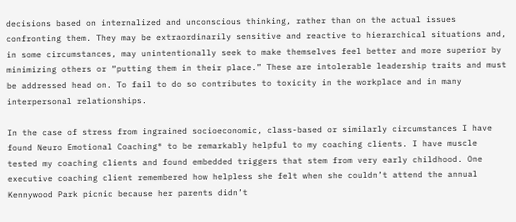decisions based on internalized and unconscious thinking, rather than on the actual issues confronting them. They may be extraordinarily sensitive and reactive to hierarchical situations and, in some circumstances, may unintentionally seek to make themselves feel better and more superior by minimizing others or “putting them in their place.” These are intolerable leadership traits and must be addressed head on. To fail to do so contributes to toxicity in the workplace and in many interpersonal relationships.

In the case of stress from ingrained socioeconomic, class-based or similarly circumstances I have found Neuro Emotional Coaching® to be remarkably helpful to my coaching clients. I have muscle tested my coaching clients and found embedded triggers that stem from very early childhood. One executive coaching client remembered how helpless she felt when she couldn’t attend the annual Kennywood Park picnic because her parents didn’t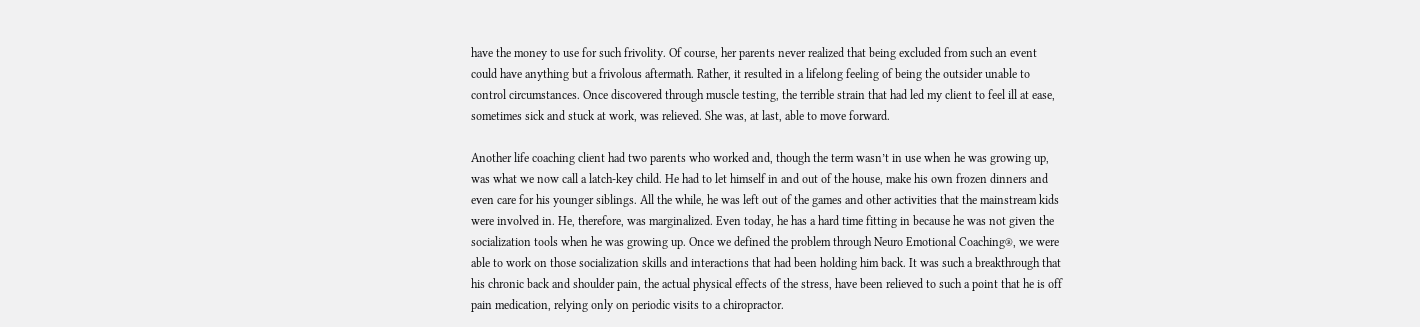have the money to use for such frivolity. Of course, her parents never realized that being excluded from such an event could have anything but a frivolous aftermath. Rather, it resulted in a lifelong feeling of being the outsider unable to control circumstances. Once discovered through muscle testing, the terrible strain that had led my client to feel ill at ease, sometimes sick and stuck at work, was relieved. She was, at last, able to move forward.

Another life coaching client had two parents who worked and, though the term wasn’t in use when he was growing up, was what we now call a latch-key child. He had to let himself in and out of the house, make his own frozen dinners and even care for his younger siblings. All the while, he was left out of the games and other activities that the mainstream kids were involved in. He, therefore, was marginalized. Even today, he has a hard time fitting in because he was not given the socialization tools when he was growing up. Once we defined the problem through Neuro Emotional Coaching®, we were able to work on those socialization skills and interactions that had been holding him back. It was such a breakthrough that his chronic back and shoulder pain, the actual physical effects of the stress, have been relieved to such a point that he is off pain medication, relying only on periodic visits to a chiropractor.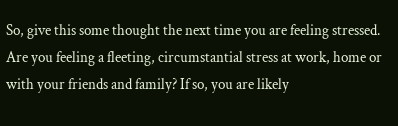So, give this some thought the next time you are feeling stressed. Are you feeling a fleeting, circumstantial stress at work, home or with your friends and family? If so, you are likely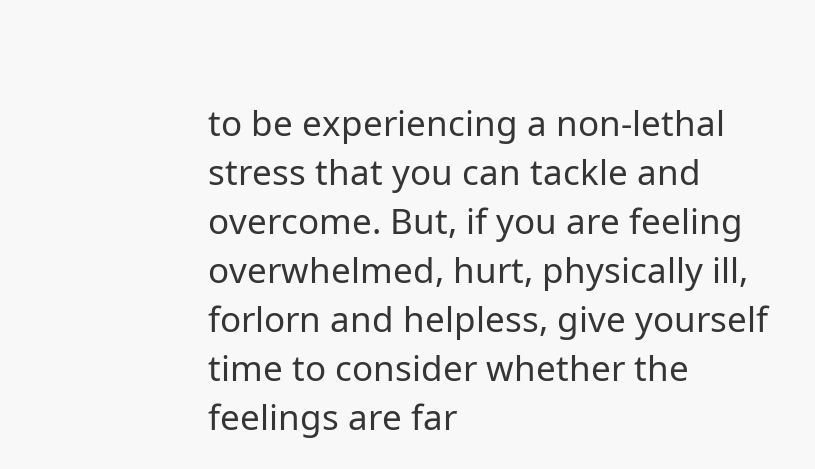to be experiencing a non-lethal stress that you can tackle and overcome. But, if you are feeling overwhelmed, hurt, physically ill, forlorn and helpless, give yourself time to consider whether the feelings are far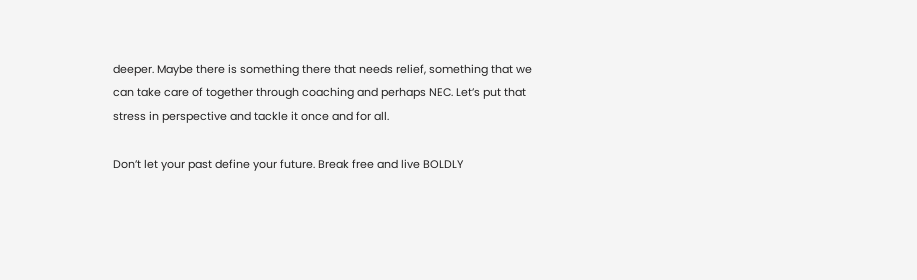deeper. Maybe there is something there that needs relief, something that we can take care of together through coaching and perhaps NEC. Let’s put that stress in perspective and tackle it once and for all.

Don’t let your past define your future. Break free and live BOLDLY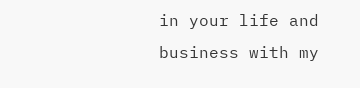in your life and business with my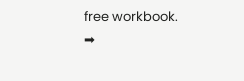free workbook. ➡